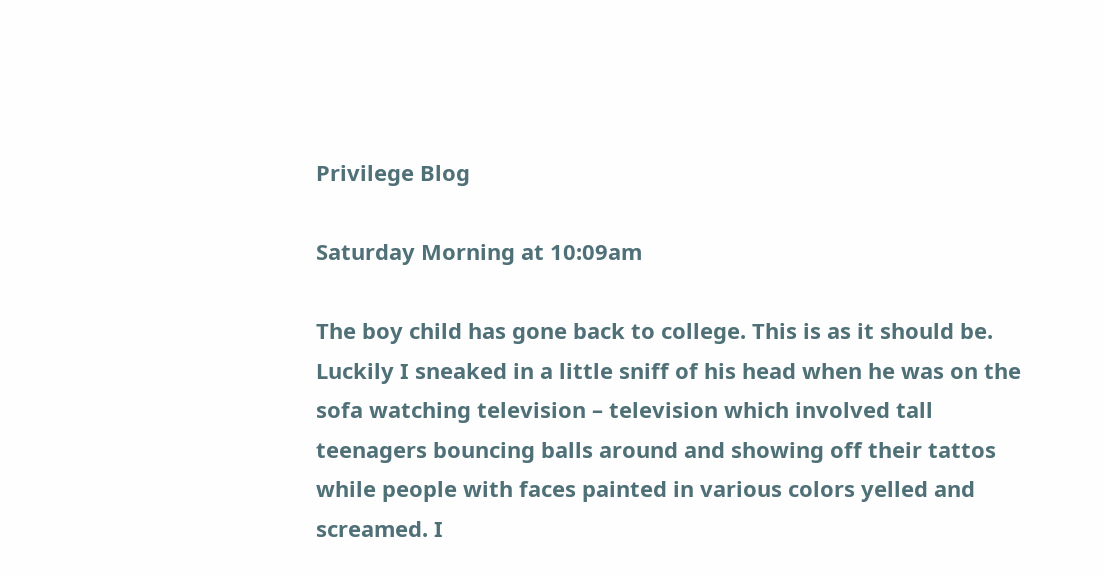Privilege Blog

Saturday Morning at 10:09am

The boy child has gone back to college. This is as it should be. Luckily I sneaked in a little sniff of his head when he was on the sofa watching television – television which involved tall teenagers bouncing balls around and showing off their tattos while people with faces painted in various colors yelled and screamed. I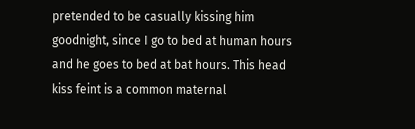pretended to be casually kissing him goodnight, since I go to bed at human hours and he goes to bed at bat hours. This head kiss feint is a common maternal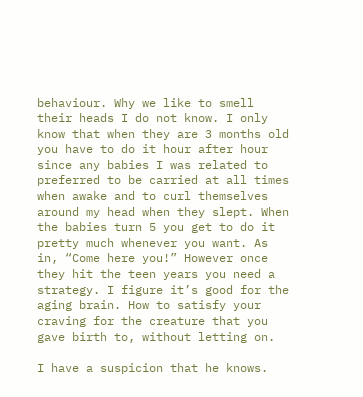behaviour. Why we like to smell their heads I do not know. I only know that when they are 3 months old you have to do it hour after hour since any babies I was related to preferred to be carried at all times when awake and to curl themselves around my head when they slept. When the babies turn 5 you get to do it pretty much whenever you want. As in, “Come here you!” However once they hit the teen years you need a strategy. I figure it’s good for the aging brain. How to satisfy your craving for the creature that you gave birth to, without letting on.

I have a suspicion that he knows.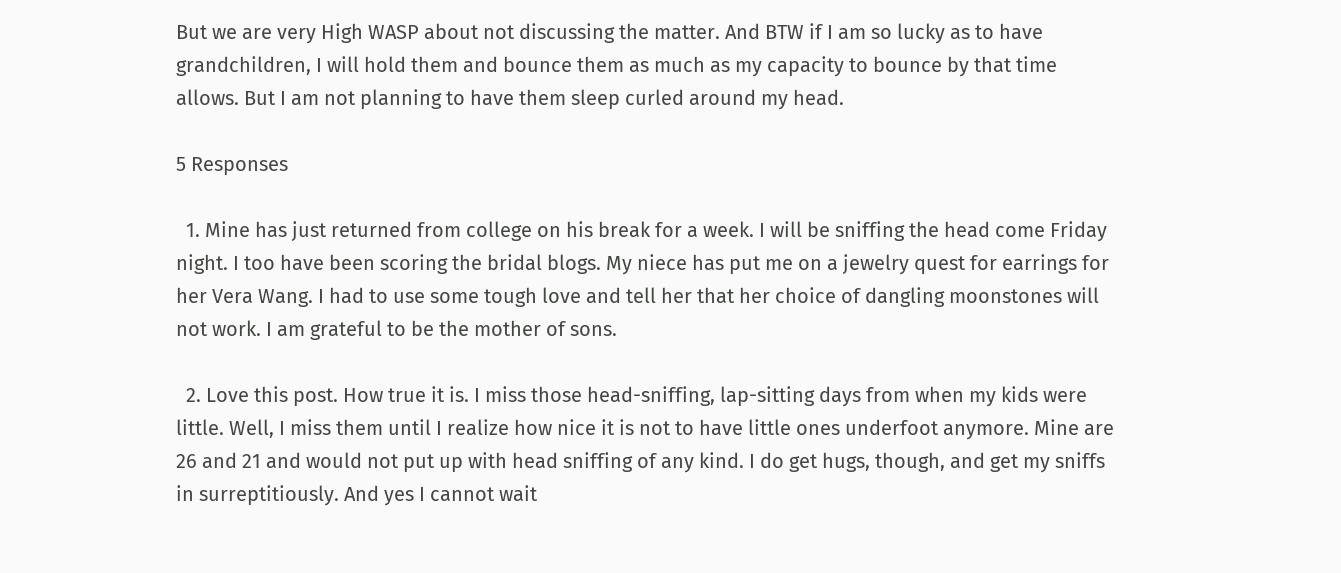But we are very High WASP about not discussing the matter. And BTW if I am so lucky as to have grandchildren, I will hold them and bounce them as much as my capacity to bounce by that time allows. But I am not planning to have them sleep curled around my head.

5 Responses

  1. Mine has just returned from college on his break for a week. I will be sniffing the head come Friday night. I too have been scoring the bridal blogs. My niece has put me on a jewelry quest for earrings for her Vera Wang. I had to use some tough love and tell her that her choice of dangling moonstones will not work. I am grateful to be the mother of sons.

  2. Love this post. How true it is. I miss those head-sniffing, lap-sitting days from when my kids were little. Well, I miss them until I realize how nice it is not to have little ones underfoot anymore. Mine are 26 and 21 and would not put up with head sniffing of any kind. I do get hugs, though, and get my sniffs in surreptitiously. And yes I cannot wait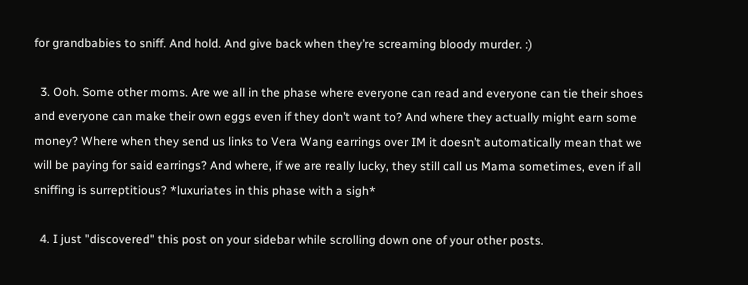for grandbabies to sniff. And hold. And give back when they’re screaming bloody murder. :)

  3. Ooh. Some other moms. Are we all in the phase where everyone can read and everyone can tie their shoes and everyone can make their own eggs even if they don’t want to? And where they actually might earn some money? Where when they send us links to Vera Wang earrings over IM it doesn’t automatically mean that we will be paying for said earrings? And where, if we are really lucky, they still call us Mama sometimes, even if all sniffing is surreptitious? *luxuriates in this phase with a sigh*

  4. I just "discovered" this post on your sidebar while scrolling down one of your other posts.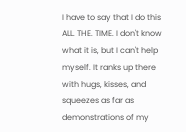I have to say that I do this ALL. THE. TIME. I don't know what it is, but I can't help myself. It ranks up there with hugs, kisses, and squeezes as far as demonstrations of my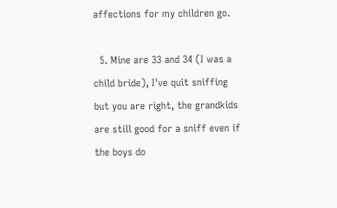affections for my children go.

  5. Mine are 33 and 34 (I was a child bride), I've quit sniffing but you are right, the grandkids are still good for a sniff even if the boys do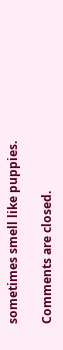sometimes smell like puppies.

Comments are closed.